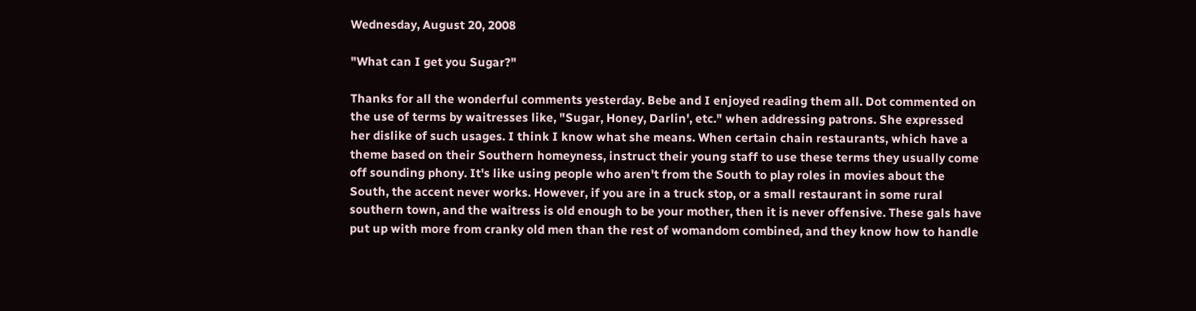Wednesday, August 20, 2008

"What can I get you Sugar?"

Thanks for all the wonderful comments yesterday. Bebe and I enjoyed reading them all. Dot commented on the use of terms by waitresses like, "Sugar, Honey, Darlin', etc." when addressing patrons. She expressed her dislike of such usages. I think I know what she means. When certain chain restaurants, which have a theme based on their Southern homeyness, instruct their young staff to use these terms they usually come off sounding phony. It's like using people who aren't from the South to play roles in movies about the South, the accent never works. However, if you are in a truck stop, or a small restaurant in some rural southern town, and the waitress is old enough to be your mother, then it is never offensive. These gals have put up with more from cranky old men than the rest of womandom combined, and they know how to handle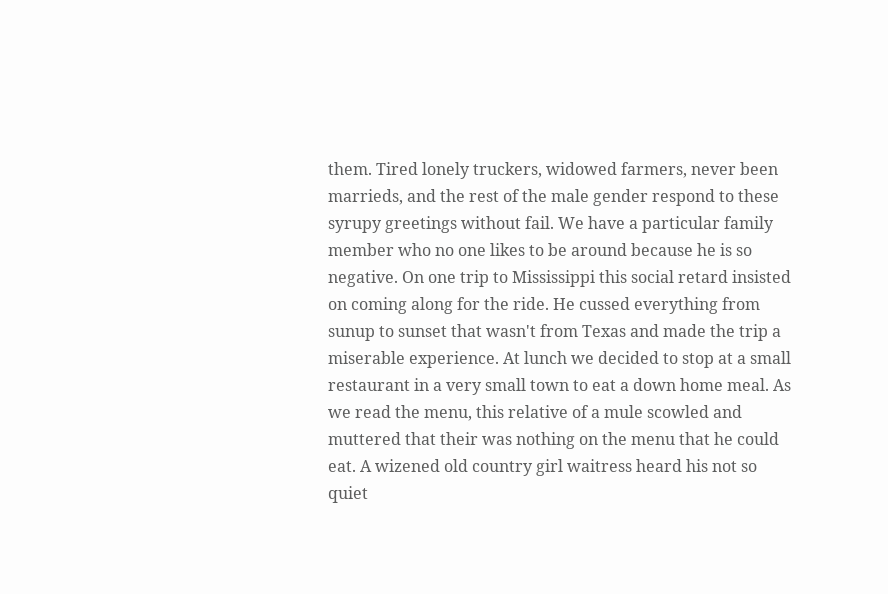them. Tired lonely truckers, widowed farmers, never been marrieds, and the rest of the male gender respond to these syrupy greetings without fail. We have a particular family member who no one likes to be around because he is so negative. On one trip to Mississippi this social retard insisted on coming along for the ride. He cussed everything from sunup to sunset that wasn't from Texas and made the trip a miserable experience. At lunch we decided to stop at a small restaurant in a very small town to eat a down home meal. As we read the menu, this relative of a mule scowled and muttered that their was nothing on the menu that he could eat. A wizened old country girl waitress heard his not so quiet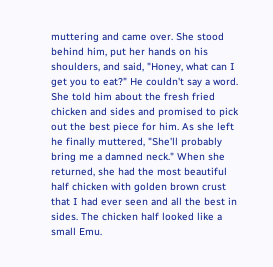muttering and came over. She stood behind him, put her hands on his shoulders, and said, "Honey, what can I get you to eat?" He couldn't say a word. She told him about the fresh fried chicken and sides and promised to pick out the best piece for him. As she left he finally muttered, "She'll probably bring me a damned neck." When she returned, she had the most beautiful half chicken with golden brown crust that I had ever seen and all the best in sides. The chicken half looked like a small Emu.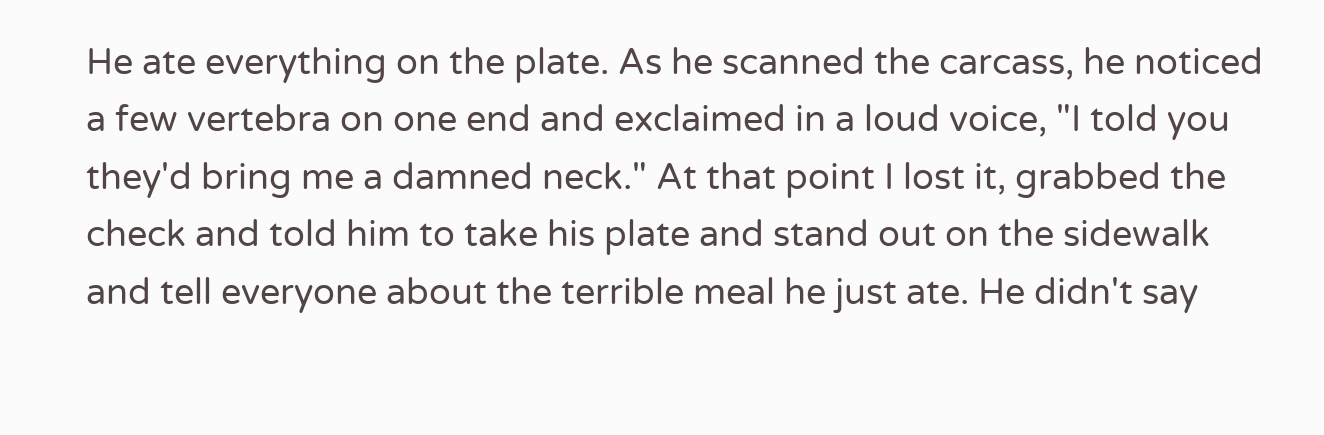He ate everything on the plate. As he scanned the carcass, he noticed a few vertebra on one end and exclaimed in a loud voice, "I told you they'd bring me a damned neck." At that point I lost it, grabbed the check and told him to take his plate and stand out on the sidewalk and tell everyone about the terrible meal he just ate. He didn't say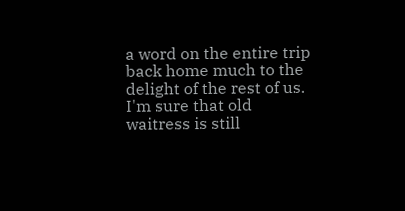a word on the entire trip back home much to the delight of the rest of us. I'm sure that old waitress is still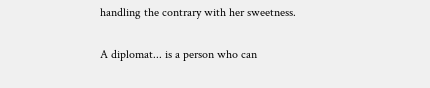handling the contrary with her sweetness.

A diplomat... is a person who can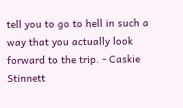tell you to go to hell in such a way that you actually look forward to the trip. - Caskie Stinnett